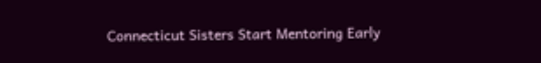Connecticut Sisters Start Mentoring Early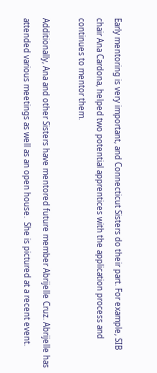Early mentoring is very important, and Connecticut Sisters do their part. For example, SIB chair Ana Cardona, helped two potential apprentices with the application process and continues to mentor them.

Additionally, Ana and other Sisters have mentored future member Abrijelle Cruz. Abrijelle has attended various meetings as well as an open house.  She is pictured at a recent event.